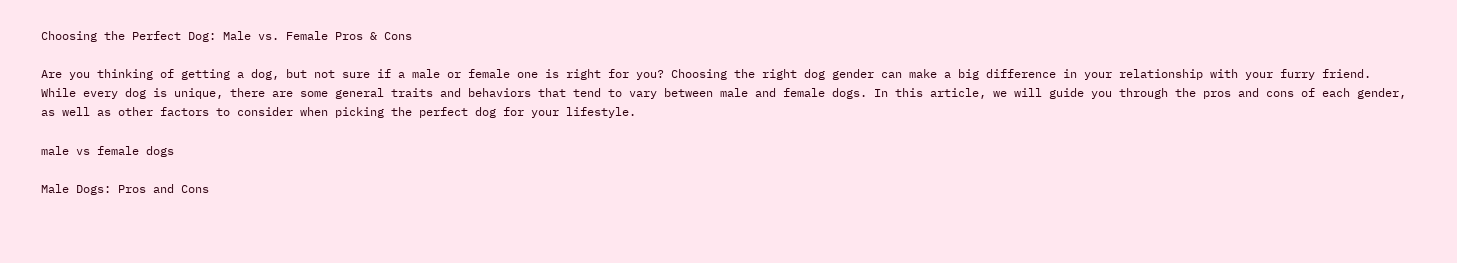Choosing the Perfect Dog: Male vs. Female Pros & Cons

Are you thinking of getting a dog, but not sure if a male or female one is right for you? Choosing the right dog gender can make a big difference in your relationship with your furry friend. While every dog is unique, there are some general traits and behaviors that tend to vary between male and female dogs. In this article, we will guide you through the pros and cons of each gender, as well as other factors to consider when picking the perfect dog for your lifestyle.

male vs female dogs

Male Dogs: Pros and Cons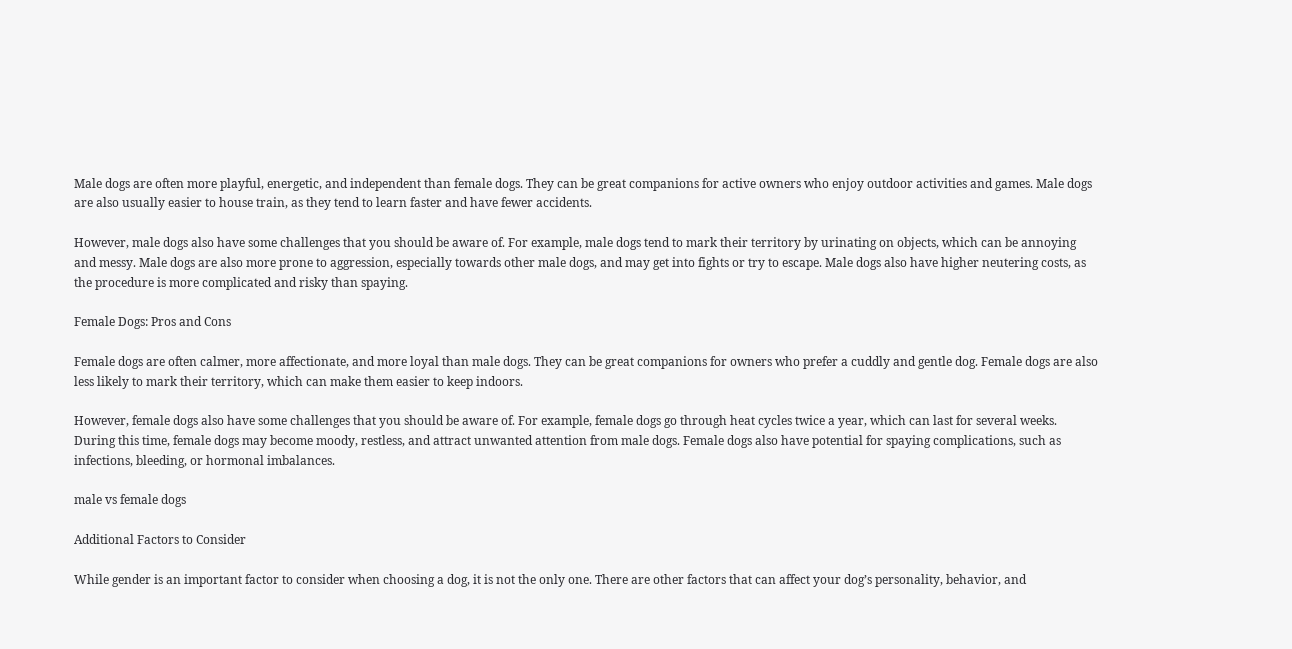Male dogs are often more playful, energetic, and independent than female dogs. They can be great companions for active owners who enjoy outdoor activities and games. Male dogs are also usually easier to house train, as they tend to learn faster and have fewer accidents.

However, male dogs also have some challenges that you should be aware of. For example, male dogs tend to mark their territory by urinating on objects, which can be annoying and messy. Male dogs are also more prone to aggression, especially towards other male dogs, and may get into fights or try to escape. Male dogs also have higher neutering costs, as the procedure is more complicated and risky than spaying.

Female Dogs: Pros and Cons

Female dogs are often calmer, more affectionate, and more loyal than male dogs. They can be great companions for owners who prefer a cuddly and gentle dog. Female dogs are also less likely to mark their territory, which can make them easier to keep indoors.

However, female dogs also have some challenges that you should be aware of. For example, female dogs go through heat cycles twice a year, which can last for several weeks. During this time, female dogs may become moody, restless, and attract unwanted attention from male dogs. Female dogs also have potential for spaying complications, such as infections, bleeding, or hormonal imbalances.

male vs female dogs

Additional Factors to Consider

While gender is an important factor to consider when choosing a dog, it is not the only one. There are other factors that can affect your dog’s personality, behavior, and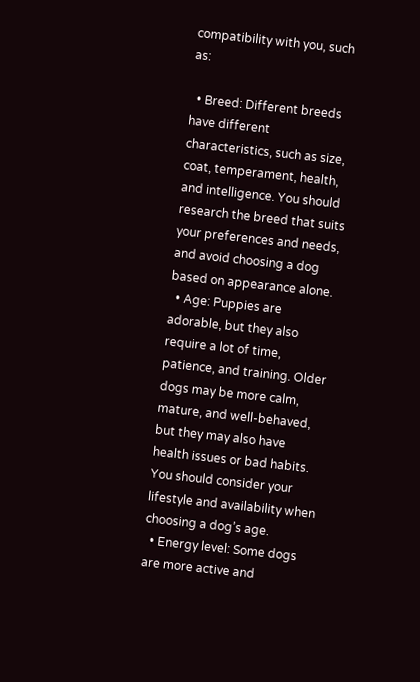compatibility with you, such as:

  • Breed: Different breeds have different characteristics, such as size, coat, temperament, health, and intelligence. You should research the breed that suits your preferences and needs, and avoid choosing a dog based on appearance alone.
  • Age: Puppies are adorable, but they also require a lot of time, patience, and training. Older dogs may be more calm, mature, and well-behaved, but they may also have health issues or bad habits. You should consider your lifestyle and availability when choosing a dog’s age.
  • Energy level: Some dogs are more active and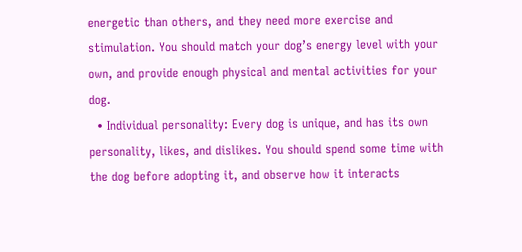energetic than others, and they need more exercise and stimulation. You should match your dog’s energy level with your own, and provide enough physical and mental activities for your dog.
  • Individual personality: Every dog is unique, and has its own personality, likes, and dislikes. You should spend some time with the dog before adopting it, and observe how it interacts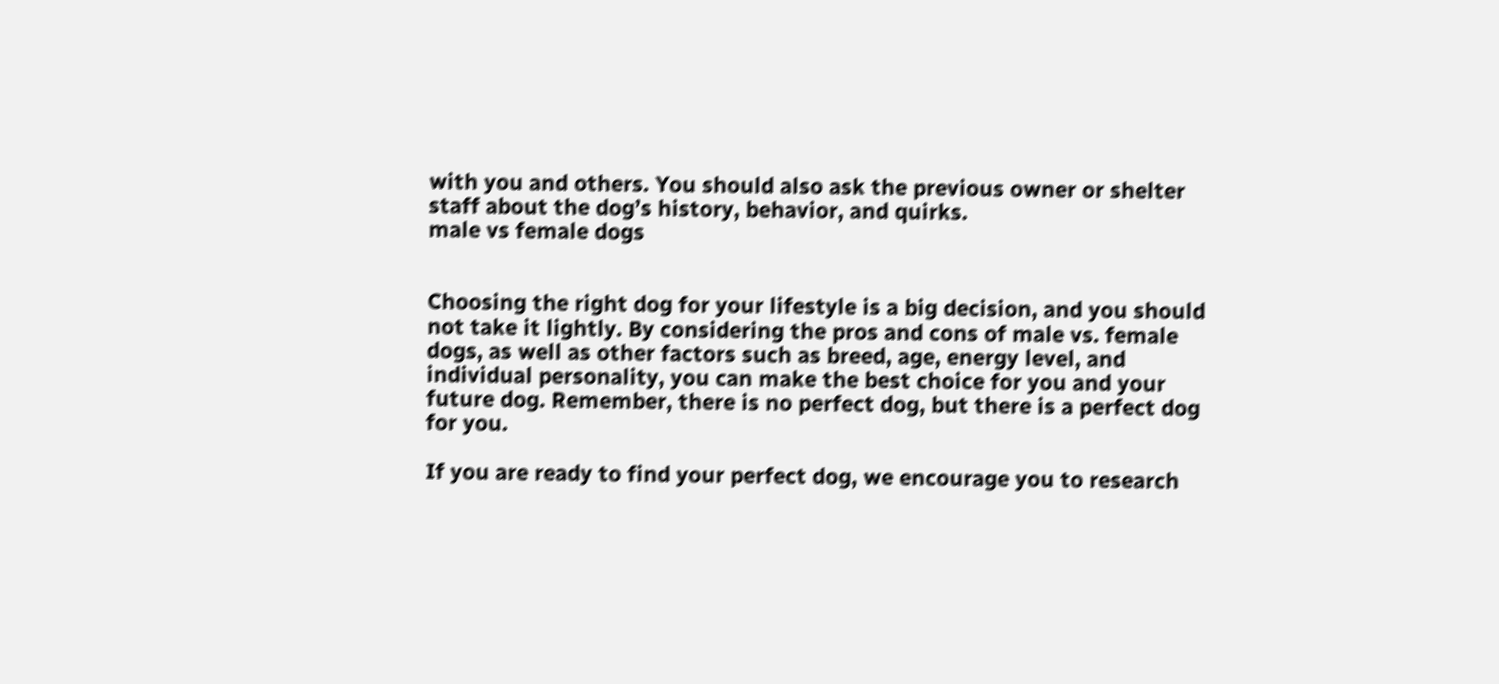with you and others. You should also ask the previous owner or shelter staff about the dog’s history, behavior, and quirks.
male vs female dogs


Choosing the right dog for your lifestyle is a big decision, and you should not take it lightly. By considering the pros and cons of male vs. female dogs, as well as other factors such as breed, age, energy level, and individual personality, you can make the best choice for you and your future dog. Remember, there is no perfect dog, but there is a perfect dog for you.

If you are ready to find your perfect dog, we encourage you to research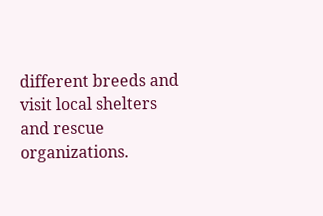different breeds and visit local shelters and rescue organizations.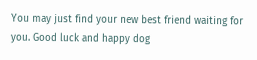You may just find your new best friend waiting for you. Good luck and happy dog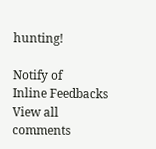hunting!

Notify of
Inline Feedbacks
View all comments